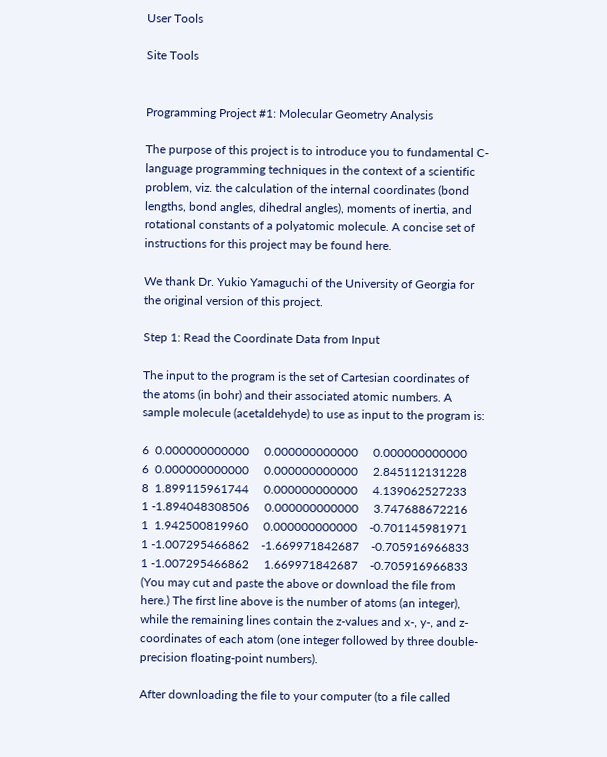User Tools

Site Tools


Programming Project #1: Molecular Geometry Analysis

The purpose of this project is to introduce you to fundamental C-language programming techniques in the context of a scientific problem, viz. the calculation of the internal coordinates (bond lengths, bond angles, dihedral angles), moments of inertia, and rotational constants of a polyatomic molecule. A concise set of instructions for this project may be found here.

We thank Dr. Yukio Yamaguchi of the University of Georgia for the original version of this project.

Step 1: Read the Coordinate Data from Input

The input to the program is the set of Cartesian coordinates of the atoms (in bohr) and their associated atomic numbers. A sample molecule (acetaldehyde) to use as input to the program is:

6  0.000000000000     0.000000000000     0.000000000000
6  0.000000000000     0.000000000000     2.845112131228
8  1.899115961744     0.000000000000     4.139062527233
1 -1.894048308506     0.000000000000     3.747688672216
1  1.942500819960     0.000000000000    -0.701145981971
1 -1.007295466862    -1.669971842687    -0.705916966833
1 -1.007295466862     1.669971842687    -0.705916966833
(You may cut and paste the above or download the file from here.) The first line above is the number of atoms (an integer), while the remaining lines contain the z-values and x-, y-, and z-coordinates of each atom (one integer followed by three double-precision floating-point numbers).

After downloading the file to your computer (to a file called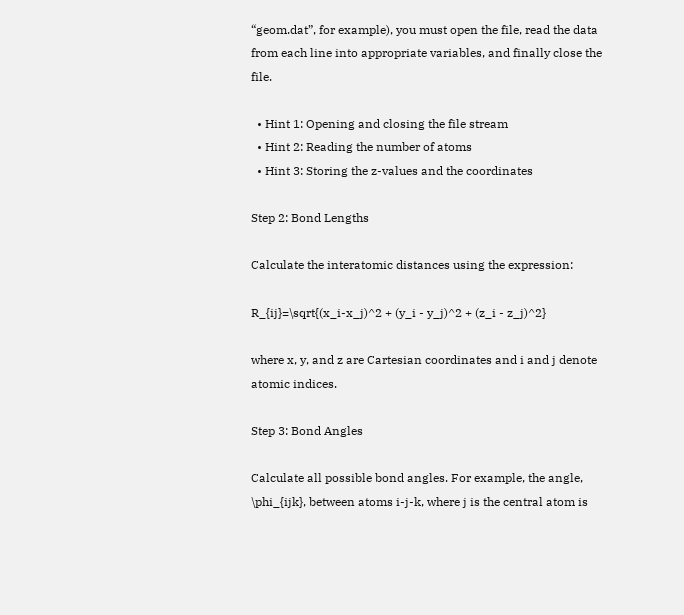“geom.dat”, for example), you must open the file, read the data from each line into appropriate variables, and finally close the file.

  • Hint 1: Opening and closing the file stream
  • Hint 2: Reading the number of atoms
  • Hint 3: Storing the z-values and the coordinates

Step 2: Bond Lengths

Calculate the interatomic distances using the expression:

R_{ij}=\sqrt{(x_i-x_j)^2 + (y_i - y_j)^2 + (z_i - z_j)^2}

where x, y, and z are Cartesian coordinates and i and j denote atomic indices.

Step 3: Bond Angles

Calculate all possible bond angles. For example, the angle, \phi_{ijk}, between atoms i-j-k, where j is the central atom is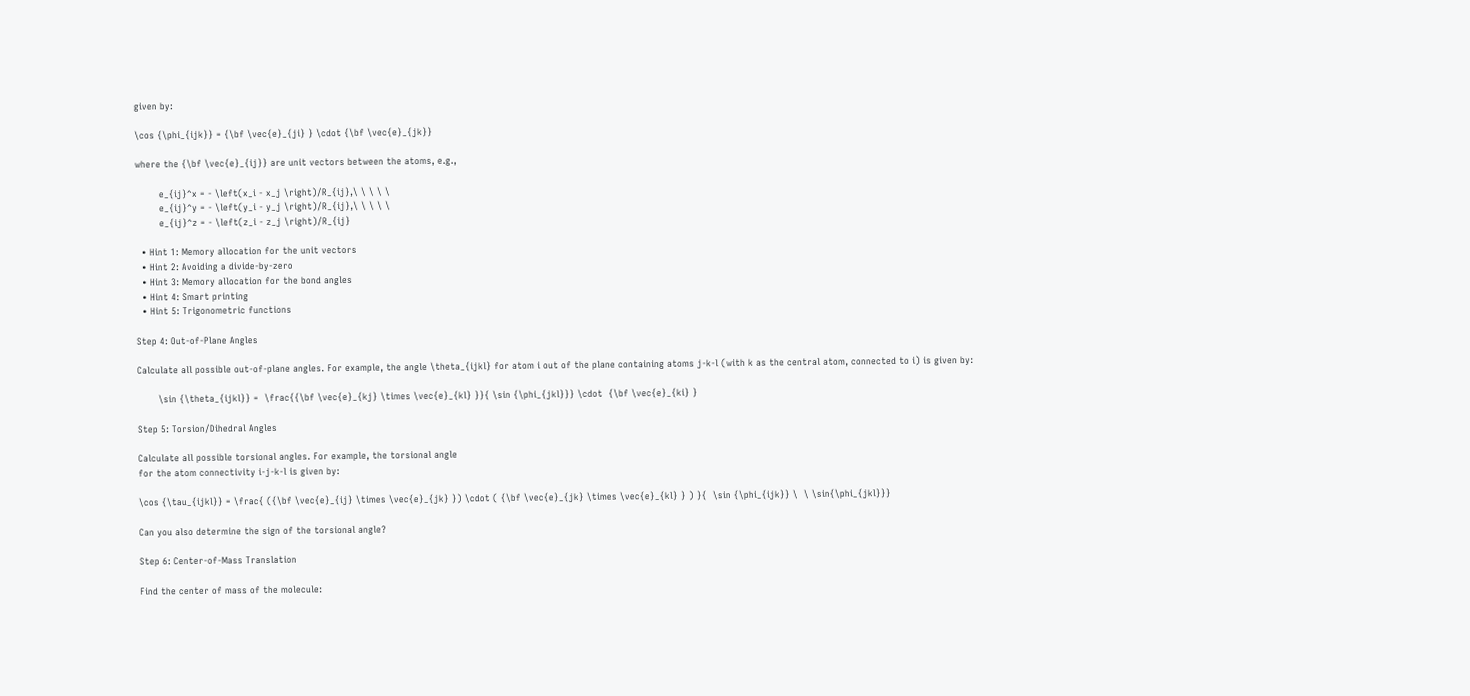given by:

\cos {\phi_{ijk}} = {\bf \vec{e}_{ji} } \cdot {\bf \vec{e}_{jk}}

where the {\bf \vec{e}_{ij}} are unit vectors between the atoms, e.g.,

        e_{ij}^x = - \left(x_i - x_j \right)/R_{ij},\ \ \ \ \
        e_{ij}^y = - \left(y_i - y_j \right)/R_{ij},\ \ \ \ \
        e_{ij}^z = - \left(z_i - z_j \right)/R_{ij}

  • Hint 1: Memory allocation for the unit vectors
  • Hint 2: Avoiding a divide-by-zero
  • Hint 3: Memory allocation for the bond angles
  • Hint 4: Smart printing
  • Hint 5: Trigonometric functions

Step 4: Out-of-Plane Angles

Calculate all possible out-of-plane angles. For example, the angle \theta_{ijkl} for atom i out of the plane containing atoms j-k-l (with k as the central atom, connected to i) is given by:

       \sin {\theta_{ijkl}} =  \frac{{\bf \vec{e}_{kj} \times \vec{e}_{kl} }}{ \sin {\phi_{jkl}}} \cdot  {\bf \vec{e}_{ki} }

Step 5: Torsion/Dihedral Angles

Calculate all possible torsional angles. For example, the torsional angle
for the atom connectivity i-j-k-l is given by:

\cos {\tau_{ijkl}} = \frac{ ({\bf \vec{e}_{ij} \times \vec{e}_{jk} }) \cdot ( {\bf \vec{e}_{jk} \times \vec{e}_{kl} } ) }{  \sin {\phi_{ijk}} \  \ \sin{\phi_{jkl}}}

Can you also determine the sign of the torsional angle?

Step 6: Center-of-Mass Translation

Find the center of mass of the molecule: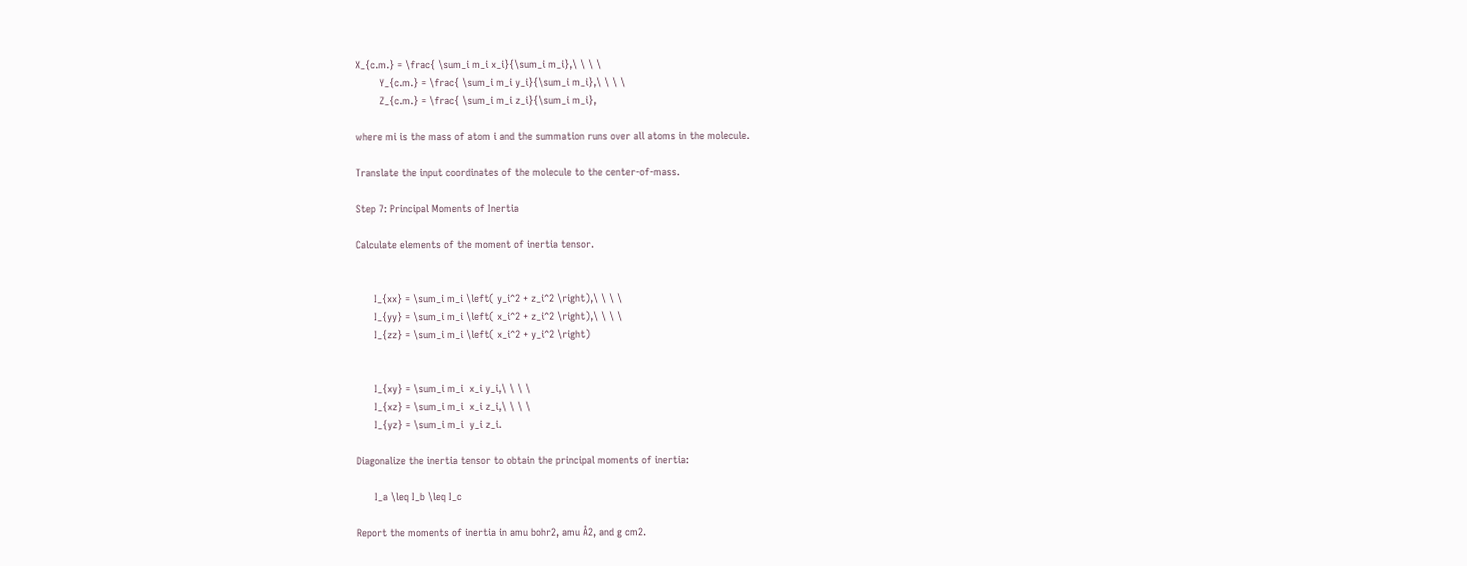X_{c.m.} = \frac{ \sum_i m_i x_i}{\sum_i m_i},\ \ \ \
        Y_{c.m.} = \frac{ \sum_i m_i y_i}{\sum_i m_i},\ \ \ \
        Z_{c.m.} = \frac{ \sum_i m_i z_i}{\sum_i m_i},

where mi is the mass of atom i and the summation runs over all atoms in the molecule.

Translate the input coordinates of the molecule to the center-of-mass.

Step 7: Principal Moments of Inertia

Calculate elements of the moment of inertia tensor.


      I_{xx} = \sum_i m_i \left( y_i^2 + z_i^2 \right),\ \ \ \
      I_{yy} = \sum_i m_i \left( x_i^2 + z_i^2 \right),\ \ \ \
      I_{zz} = \sum_i m_i \left( x_i^2 + y_i^2 \right)


      I_{xy} = \sum_i m_i  x_i y_i,\ \ \ \
      I_{xz} = \sum_i m_i  x_i z_i,\ \ \ \
      I_{yz} = \sum_i m_i  y_i z_i.

Diagonalize the inertia tensor to obtain the principal moments of inertia:

      I_a \leq I_b \leq I_c

Report the moments of inertia in amu bohr2, amu Å2, and g cm2.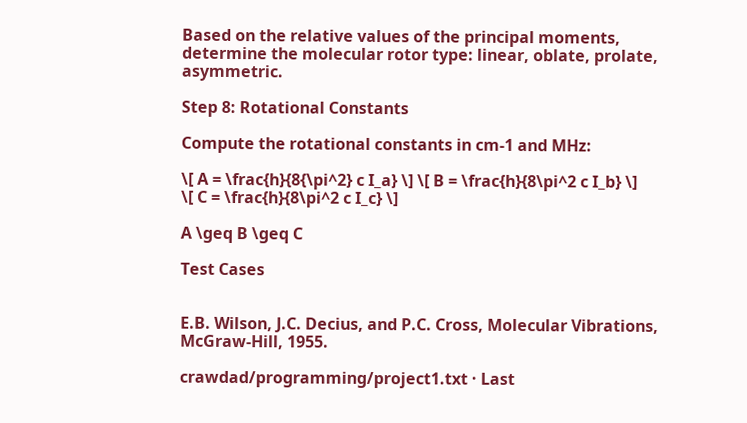Based on the relative values of the principal moments, determine the molecular rotor type: linear, oblate, prolate, asymmetric.

Step 8: Rotational Constants

Compute the rotational constants in cm-1 and MHz:

\[ A = \frac{h}{8{\pi^2} c I_a} \] \[ B = \frac{h}{8\pi^2 c I_b} \]
\[ C = \frac{h}{8\pi^2 c I_c} \]

A \geq B \geq C

Test Cases


E.B. Wilson, J.C. Decius, and P.C. Cross, Molecular Vibrations, McGraw-Hill, 1955.

crawdad/programming/project1.txt · Last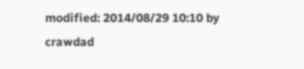modified: 2014/08/29 10:10 by crawdad